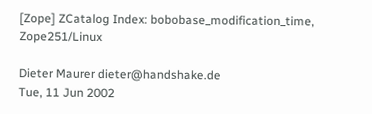[Zope] ZCatalog Index: bobobase_modification_time, Zope251/Linux

Dieter Maurer dieter@handshake.de
Tue, 11 Jun 2002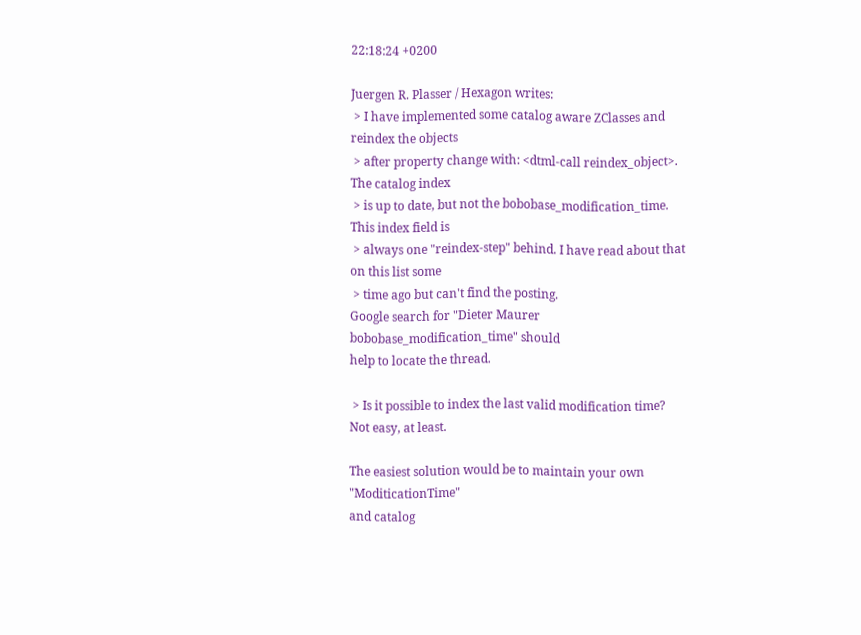22:18:24 +0200

Juergen R. Plasser / Hexagon writes:
 > I have implemented some catalog aware ZClasses and reindex the objects
 > after property change with: <dtml-call reindex_object>. The catalog index
 > is up to date, but not the bobobase_modification_time. This index field is
 > always one "reindex-step" behind. I have read about that on this list some
 > time ago but can't find the posting.
Google search for "Dieter Maurer bobobase_modification_time" should
help to locate the thread.

 > Is it possible to index the last valid modification time?
Not easy, at least.

The easiest solution would be to maintain your own "ModiticationTime"
and catalog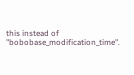this instead of "bobobase_modification_time".